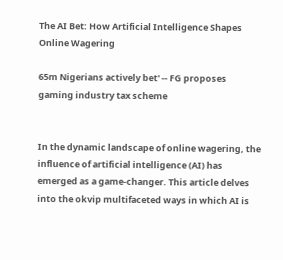The AI Bet: How Artificial Intelligence Shapes Online Wagering

65m Nigerians actively bet' -- FG proposes gaming industry tax scheme


In the dynamic landscape of online wagering, the influence of artificial intelligence (AI) has emerged as a game-changer. This article delves into the okvip multifaceted ways in which AI is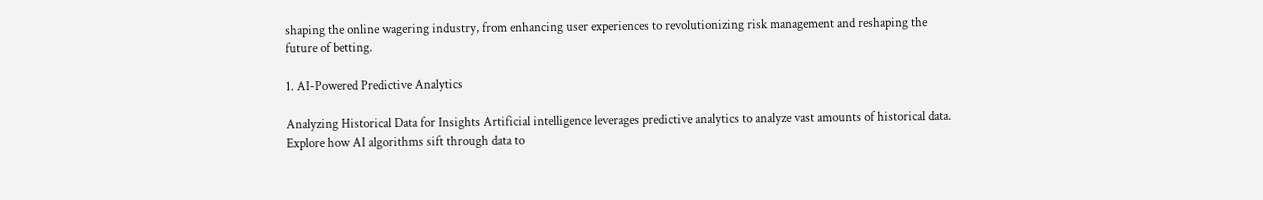shaping the online wagering industry, from enhancing user experiences to revolutionizing risk management and reshaping the future of betting.

1. AI-Powered Predictive Analytics

Analyzing Historical Data for Insights Artificial intelligence leverages predictive analytics to analyze vast amounts of historical data. Explore how AI algorithms sift through data to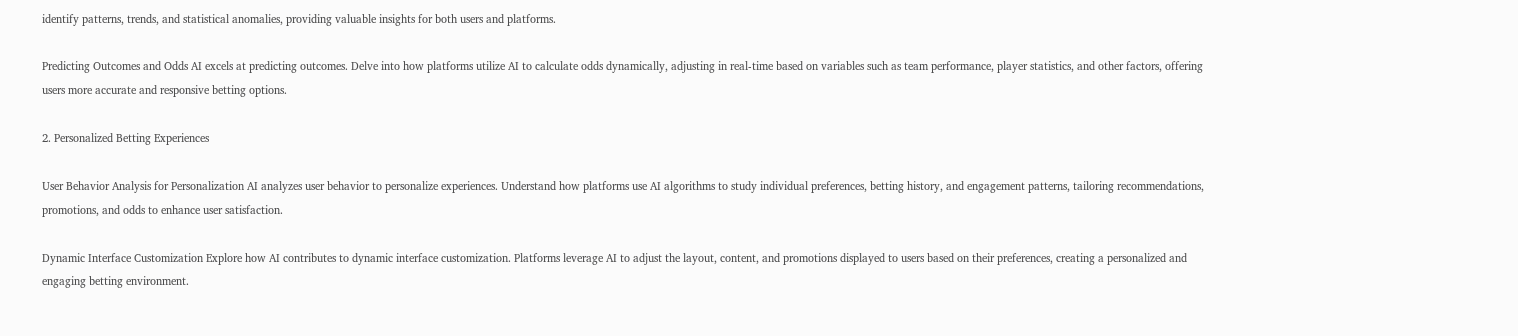identify patterns, trends, and statistical anomalies, providing valuable insights for both users and platforms.

Predicting Outcomes and Odds AI excels at predicting outcomes. Delve into how platforms utilize AI to calculate odds dynamically, adjusting in real-time based on variables such as team performance, player statistics, and other factors, offering users more accurate and responsive betting options.

2. Personalized Betting Experiences

User Behavior Analysis for Personalization AI analyzes user behavior to personalize experiences. Understand how platforms use AI algorithms to study individual preferences, betting history, and engagement patterns, tailoring recommendations, promotions, and odds to enhance user satisfaction.

Dynamic Interface Customization Explore how AI contributes to dynamic interface customization. Platforms leverage AI to adjust the layout, content, and promotions displayed to users based on their preferences, creating a personalized and engaging betting environment.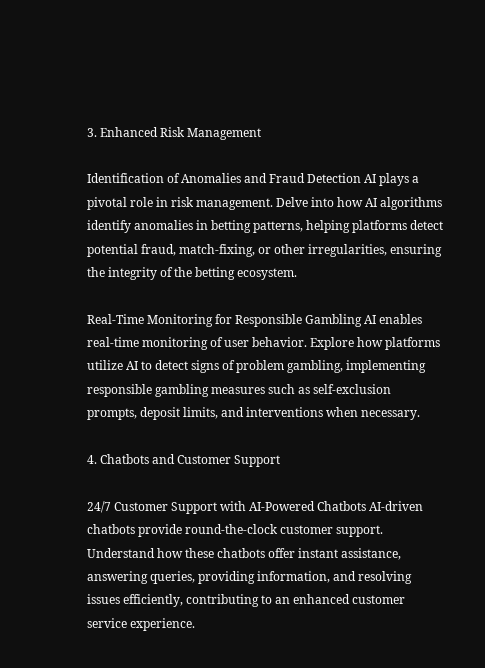3. Enhanced Risk Management

Identification of Anomalies and Fraud Detection AI plays a pivotal role in risk management. Delve into how AI algorithms identify anomalies in betting patterns, helping platforms detect potential fraud, match-fixing, or other irregularities, ensuring the integrity of the betting ecosystem.

Real-Time Monitoring for Responsible Gambling AI enables real-time monitoring of user behavior. Explore how platforms utilize AI to detect signs of problem gambling, implementing responsible gambling measures such as self-exclusion prompts, deposit limits, and interventions when necessary.

4. Chatbots and Customer Support

24/7 Customer Support with AI-Powered Chatbots AI-driven chatbots provide round-the-clock customer support. Understand how these chatbots offer instant assistance, answering queries, providing information, and resolving issues efficiently, contributing to an enhanced customer service experience.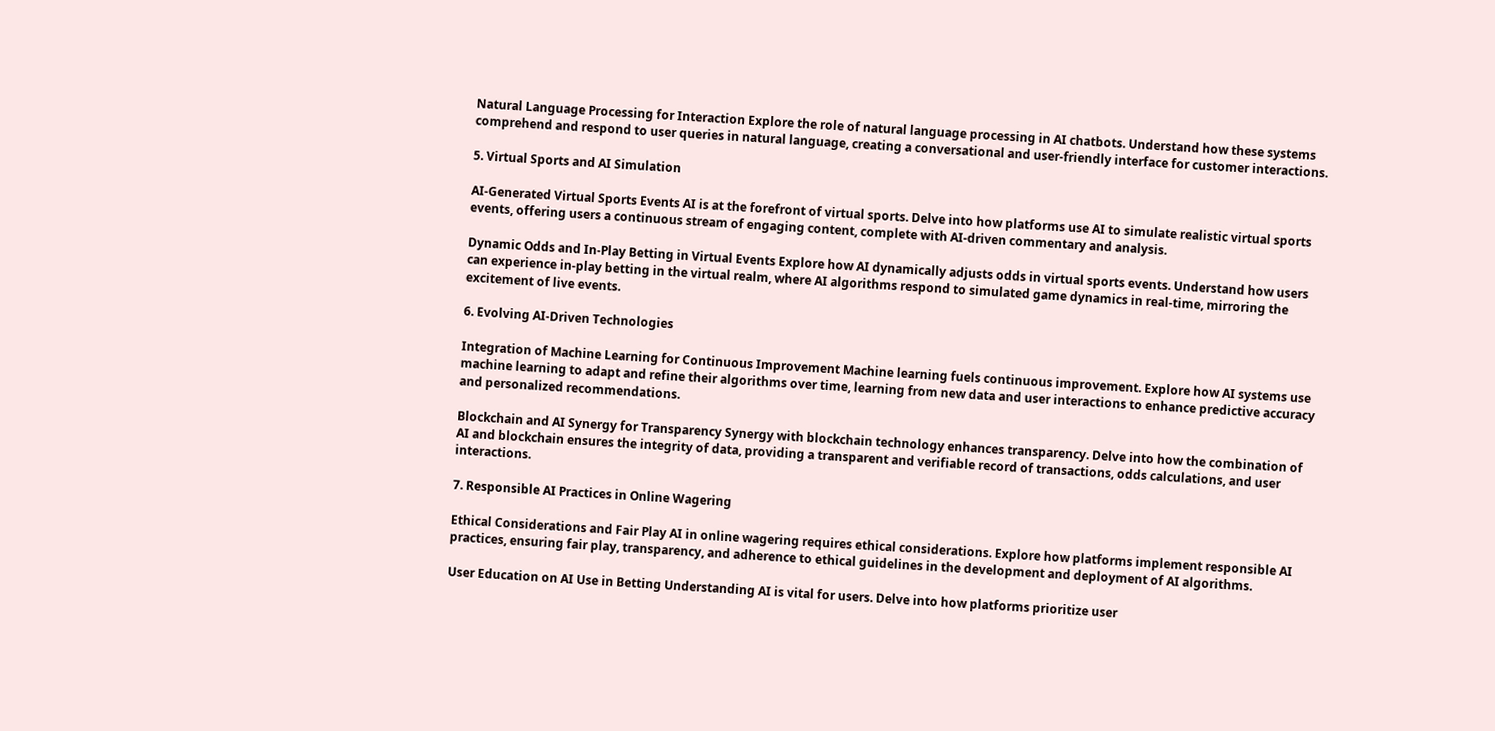Natural Language Processing for Interaction Explore the role of natural language processing in AI chatbots. Understand how these systems comprehend and respond to user queries in natural language, creating a conversational and user-friendly interface for customer interactions.

5. Virtual Sports and AI Simulation

AI-Generated Virtual Sports Events AI is at the forefront of virtual sports. Delve into how platforms use AI to simulate realistic virtual sports events, offering users a continuous stream of engaging content, complete with AI-driven commentary and analysis.

Dynamic Odds and In-Play Betting in Virtual Events Explore how AI dynamically adjusts odds in virtual sports events. Understand how users can experience in-play betting in the virtual realm, where AI algorithms respond to simulated game dynamics in real-time, mirroring the excitement of live events.

6. Evolving AI-Driven Technologies

Integration of Machine Learning for Continuous Improvement Machine learning fuels continuous improvement. Explore how AI systems use machine learning to adapt and refine their algorithms over time, learning from new data and user interactions to enhance predictive accuracy and personalized recommendations.

Blockchain and AI Synergy for Transparency Synergy with blockchain technology enhances transparency. Delve into how the combination of AI and blockchain ensures the integrity of data, providing a transparent and verifiable record of transactions, odds calculations, and user interactions.

7. Responsible AI Practices in Online Wagering

Ethical Considerations and Fair Play AI in online wagering requires ethical considerations. Explore how platforms implement responsible AI practices, ensuring fair play, transparency, and adherence to ethical guidelines in the development and deployment of AI algorithms.

User Education on AI Use in Betting Understanding AI is vital for users. Delve into how platforms prioritize user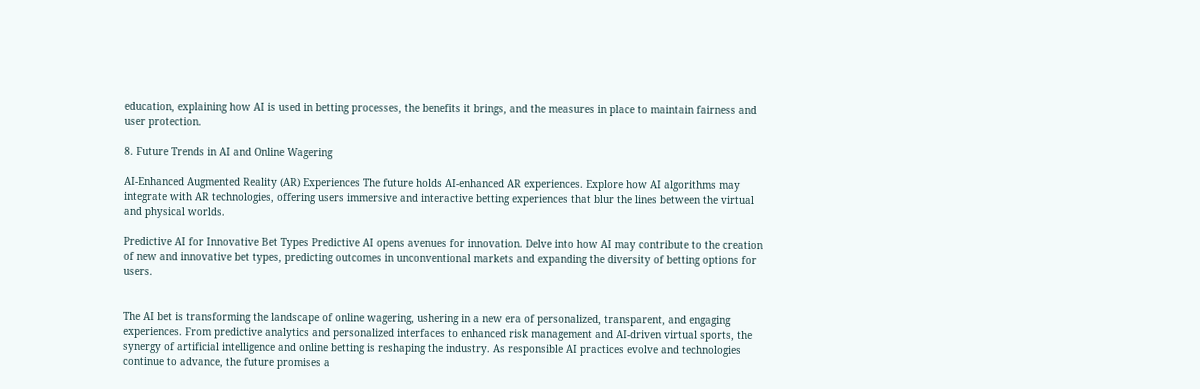education, explaining how AI is used in betting processes, the benefits it brings, and the measures in place to maintain fairness and user protection.

8. Future Trends in AI and Online Wagering

AI-Enhanced Augmented Reality (AR) Experiences The future holds AI-enhanced AR experiences. Explore how AI algorithms may integrate with AR technologies, offering users immersive and interactive betting experiences that blur the lines between the virtual and physical worlds.

Predictive AI for Innovative Bet Types Predictive AI opens avenues for innovation. Delve into how AI may contribute to the creation of new and innovative bet types, predicting outcomes in unconventional markets and expanding the diversity of betting options for users.


The AI bet is transforming the landscape of online wagering, ushering in a new era of personalized, transparent, and engaging experiences. From predictive analytics and personalized interfaces to enhanced risk management and AI-driven virtual sports, the synergy of artificial intelligence and online betting is reshaping the industry. As responsible AI practices evolve and technologies continue to advance, the future promises a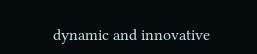dynamic and innovative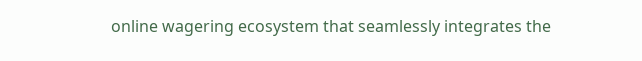online wagering ecosystem that seamlessly integrates the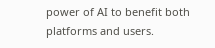power of AI to benefit both platforms and users.